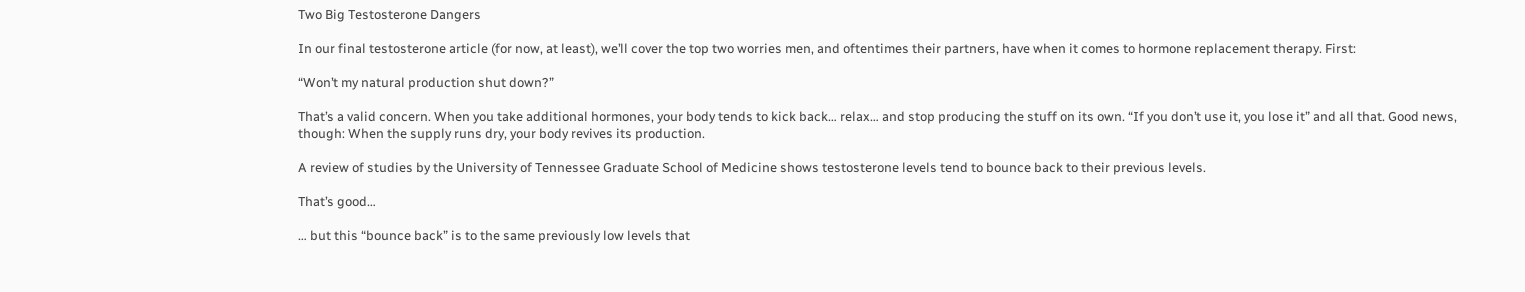Two Big Testosterone Dangers

In our final testosterone article (for now, at least), we’ll cover the top two worries men, and oftentimes their partners, have when it comes to hormone replacement therapy. First:

“Won’t my natural production shut down?”

That’s a valid concern. When you take additional hormones, your body tends to kick back… relax… and stop producing the stuff on its own. “If you don’t use it, you lose it” and all that. Good news, though: When the supply runs dry, your body revives its production.

A review of studies by the University of Tennessee Graduate School of Medicine shows testosterone levels tend to bounce back to their previous levels.

That’s good…

… but this “bounce back” is to the same previously low levels that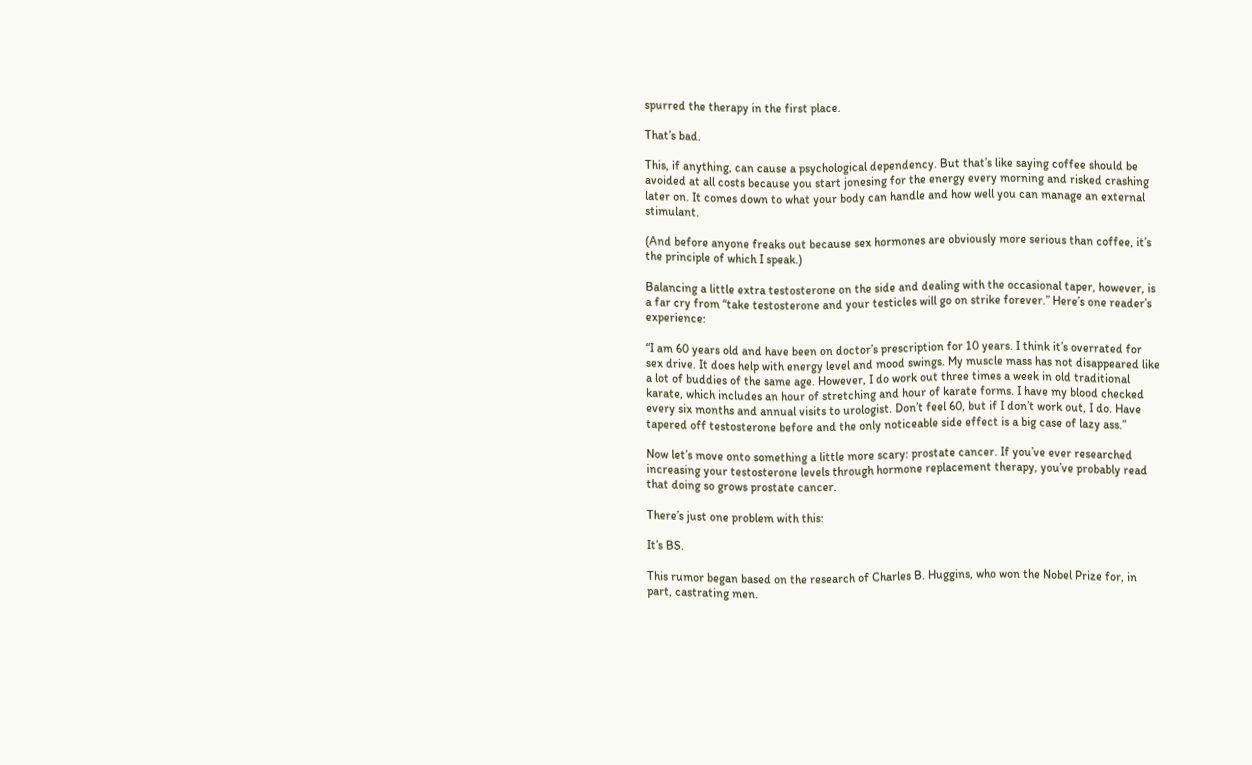spurred the therapy in the first place.

That’s bad.

This, if anything, can cause a psychological dependency. But that’s like saying coffee should be avoided at all costs because you start jonesing for the energy every morning and risked crashing later on. It comes down to what your body can handle and how well you can manage an external stimulant.

(And before anyone freaks out because sex hormones are obviously more serious than coffee, it’s the principle of which I speak.)

Balancing a little extra testosterone on the side and dealing with the occasional taper, however, is a far cry from “take testosterone and your testicles will go on strike forever.” Here’s one reader’s experience:

“I am 60 years old and have been on doctor’s prescription for 10 years. I think it’s overrated for sex drive. It does help with energy level and mood swings. My muscle mass has not disappeared like a lot of buddies of the same age. However, I do work out three times a week in old traditional karate, which includes an hour of stretching and hour of karate forms. I have my blood checked every six months and annual visits to urologist. Don’t feel 60, but if I don’t work out, I do. Have tapered off testosterone before and the only noticeable side effect is a big case of lazy ass.”

Now let’s move onto something a little more scary: prostate cancer. If you’ve ever researched increasing your testosterone levels through hormone replacement therapy, you’ve probably read that doing so grows prostate cancer.

There’s just one problem with this:

It’s BS.

This rumor began based on the research of Charles B. Huggins, who won the Nobel Prize for, in part, castrating men.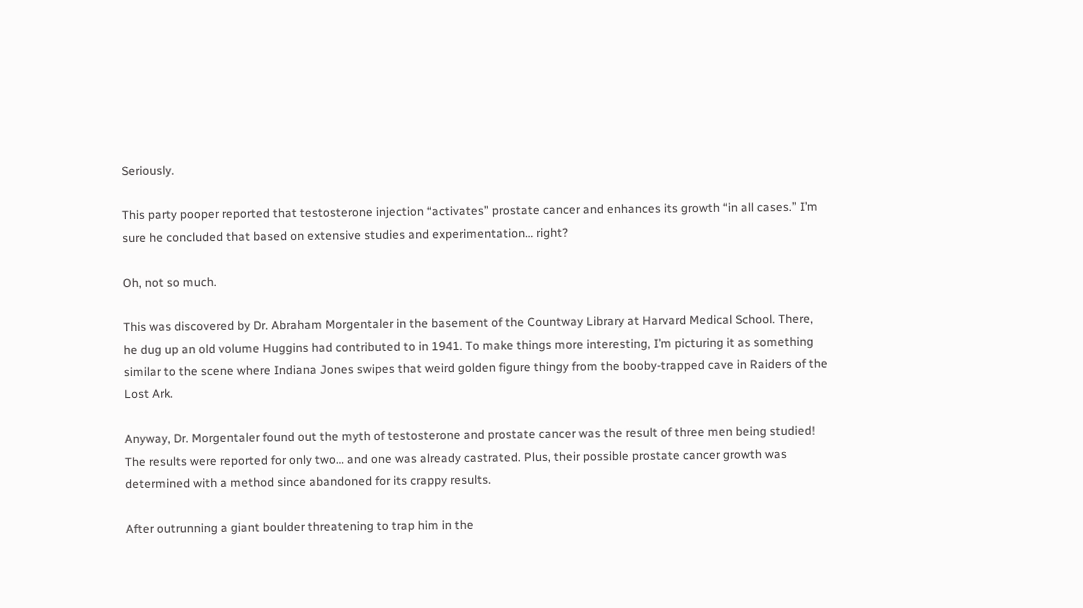Seriously.

This party pooper reported that testosterone injection “activates” prostate cancer and enhances its growth “in all cases.” I’m sure he concluded that based on extensive studies and experimentation… right?

Oh, not so much.

This was discovered by Dr. Abraham Morgentaler in the basement of the Countway Library at Harvard Medical School. There, he dug up an old volume Huggins had contributed to in 1941. To make things more interesting, I’m picturing it as something similar to the scene where Indiana Jones swipes that weird golden figure thingy from the booby-trapped cave in Raiders of the Lost Ark.

Anyway, Dr. Morgentaler found out the myth of testosterone and prostate cancer was the result of three men being studied! The results were reported for only two… and one was already castrated. Plus, their possible prostate cancer growth was determined with a method since abandoned for its crappy results.

After outrunning a giant boulder threatening to trap him in the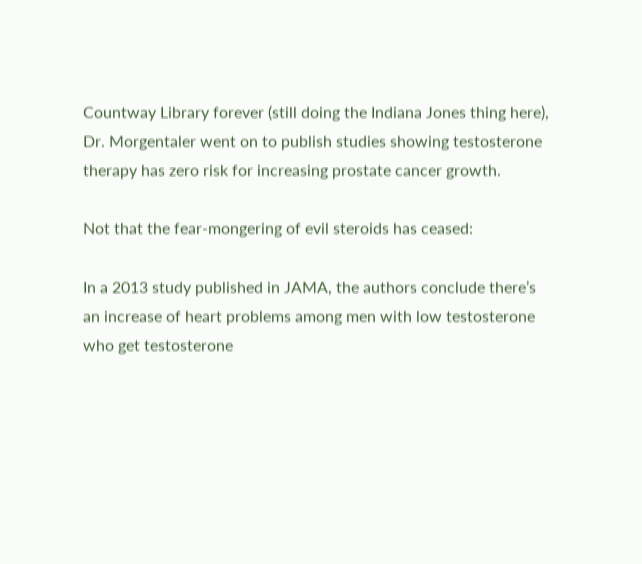Countway Library forever (still doing the Indiana Jones thing here), Dr. Morgentaler went on to publish studies showing testosterone therapy has zero risk for increasing prostate cancer growth.

Not that the fear-mongering of evil steroids has ceased:

In a 2013 study published in JAMA, the authors conclude there’s an increase of heart problems among men with low testosterone who get testosterone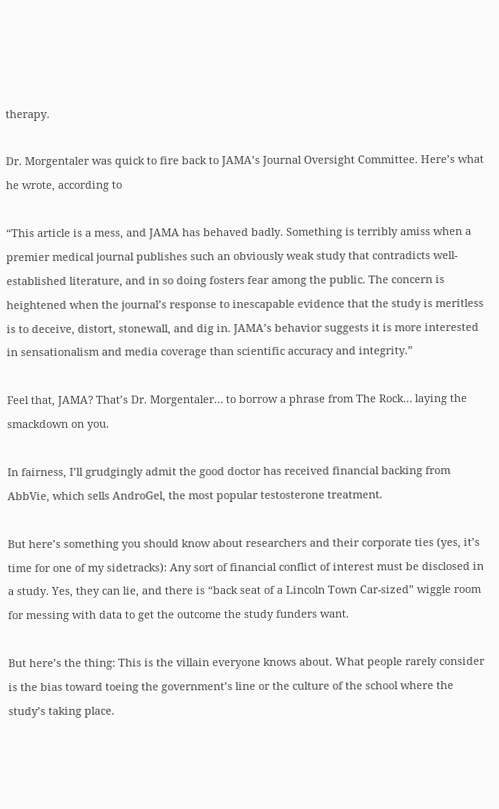therapy.

Dr. Morgentaler was quick to fire back to JAMA’s Journal Oversight Committee. Here’s what he wrote, according to

“This article is a mess, and JAMA has behaved badly. Something is terribly amiss when a premier medical journal publishes such an obviously weak study that contradicts well-established literature, and in so doing fosters fear among the public. The concern is heightened when the journal’s response to inescapable evidence that the study is meritless is to deceive, distort, stonewall, and dig in. JAMA’s behavior suggests it is more interested in sensationalism and media coverage than scientific accuracy and integrity.”

Feel that, JAMA? That’s Dr. Morgentaler… to borrow a phrase from The Rock… laying the smackdown on you.

In fairness, I’ll grudgingly admit the good doctor has received financial backing from AbbVie, which sells AndroGel, the most popular testosterone treatment.

But here’s something you should know about researchers and their corporate ties (yes, it’s time for one of my sidetracks): Any sort of financial conflict of interest must be disclosed in a study. Yes, they can lie, and there is “back seat of a Lincoln Town Car-sized” wiggle room for messing with data to get the outcome the study funders want.

But here’s the thing: This is the villain everyone knows about. What people rarely consider is the bias toward toeing the government’s line or the culture of the school where the study’s taking place.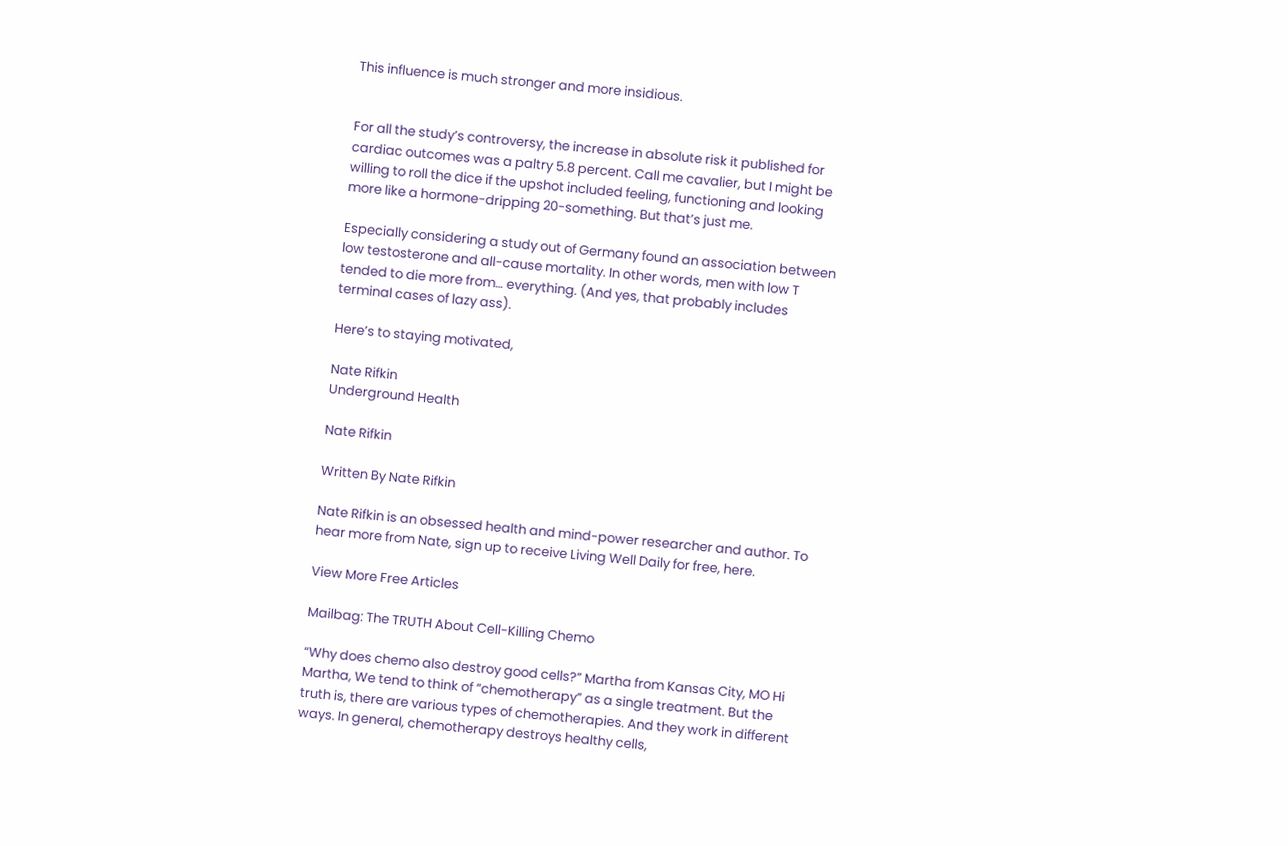This influence is much stronger and more insidious.


For all the study’s controversy, the increase in absolute risk it published for cardiac outcomes was a paltry 5.8 percent. Call me cavalier, but I might be willing to roll the dice if the upshot included feeling, functioning and looking more like a hormone-dripping 20-something. But that’s just me.

Especially considering a study out of Germany found an association between low testosterone and all-cause mortality. In other words, men with low T tended to die more from… everything. (And yes, that probably includes terminal cases of lazy ass).

Here’s to staying motivated,

Nate Rifkin
Underground Health

Nate Rifkin

Written By Nate Rifkin

Nate Rifkin is an obsessed health and mind-power researcher and author. To hear more from Nate, sign up to receive Living Well Daily for free, here.

View More Free Articles

Mailbag: The TRUTH About Cell-Killing Chemo

“Why does chemo also destroy good cells?” Martha from Kansas City, MO Hi Martha, We tend to think of “chemotherapy” as a single treatment. But the truth is, there are various types of chemotherapies. And they work in different ways. In general, chemotherapy destroys healthy cells,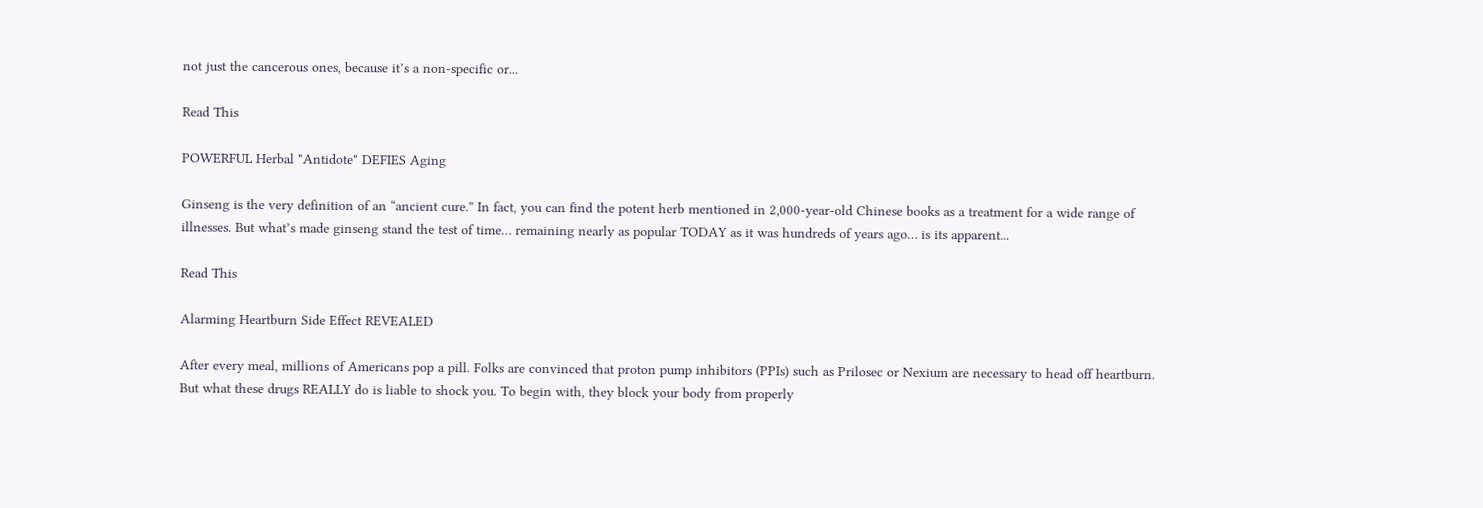not just the cancerous ones, because it’s a non-specific or...

Read This

POWERFUL Herbal "Antidote" DEFIES Aging

Ginseng is the very definition of an “ancient cure.” In fact, you can find the potent herb mentioned in 2,000-year-old Chinese books as a treatment for a wide range of illnesses. But what’s made ginseng stand the test of time… remaining nearly as popular TODAY as it was hundreds of years ago… is its apparent...

Read This

Alarming Heartburn Side Effect REVEALED

After every meal, millions of Americans pop a pill. Folks are convinced that proton pump inhibitors (PPIs) such as Prilosec or Nexium are necessary to head off heartburn. But what these drugs REALLY do is liable to shock you. To begin with, they block your body from properly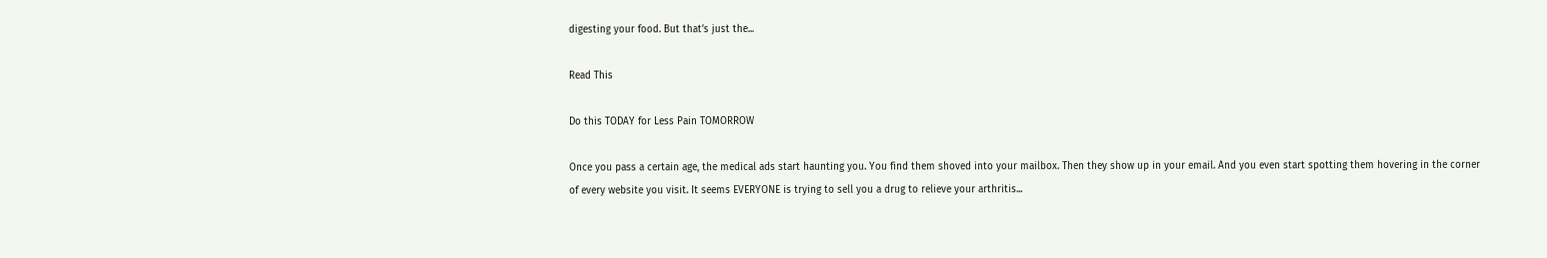digesting your food. But that’s just the...

Read This

Do this TODAY for Less Pain TOMORROW

Once you pass a certain age, the medical ads start haunting you. You find them shoved into your mailbox. Then they show up in your email. And you even start spotting them hovering in the corner of every website you visit. It seems EVERYONE is trying to sell you a drug to relieve your arthritis...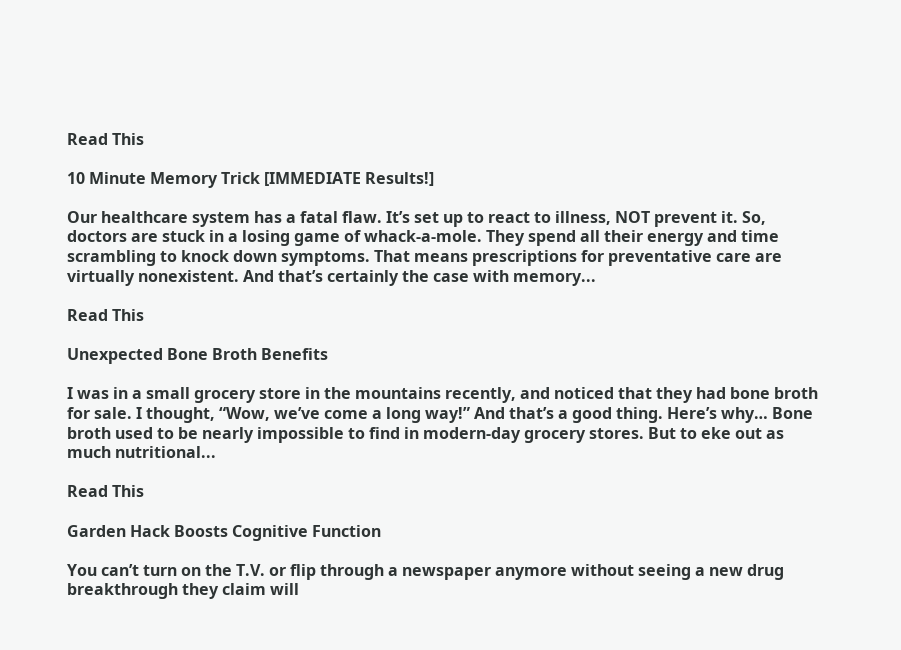Read This

10 Minute Memory Trick [IMMEDIATE Results!]

Our healthcare system has a fatal flaw. It’s set up to react to illness, NOT prevent it. So, doctors are stuck in a losing game of whack-a-mole. They spend all their energy and time scrambling to knock down symptoms. That means prescriptions for preventative care are virtually nonexistent. And that’s certainly the case with memory...

Read This

Unexpected Bone Broth Benefits

I was in a small grocery store in the mountains recently, and noticed that they had bone broth for sale. I thought, “Wow, we’ve come a long way!” And that’s a good thing. Here’s why… Bone broth used to be nearly impossible to find in modern-day grocery stores. But to eke out as much nutritional...

Read This

Garden Hack Boosts Cognitive Function

You can’t turn on the T.V. or flip through a newspaper anymore without seeing a new drug breakthrough they claim will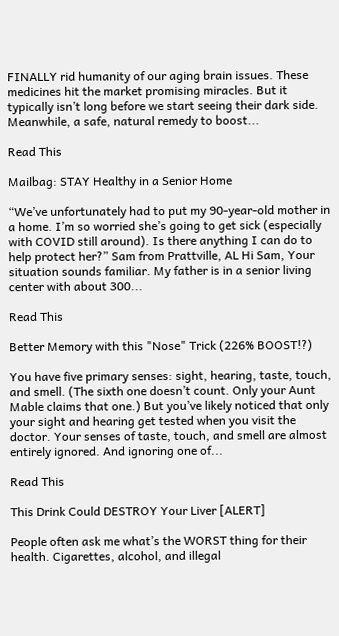FINALLY rid humanity of our aging brain issues. These medicines hit the market promising miracles. But it typically isn’t long before we start seeing their dark side. Meanwhile, a safe, natural remedy to boost...

Read This

Mailbag: STAY Healthy in a Senior Home

“We’ve unfortunately had to put my 90-year-old mother in a home. I’m so worried she’s going to get sick (especially with COVID still around). Is there anything I can do to help protect her?” Sam from Prattville, AL Hi Sam, Your situation sounds familiar. My father is in a senior living center with about 300...

Read This

Better Memory with this "Nose" Trick (226% BOOST!?)

You have five primary senses: sight, hearing, taste, touch, and smell. (The sixth one doesn’t count. Only your Aunt Mable claims that one.) But you’ve likely noticed that only your sight and hearing get tested when you visit the doctor. Your senses of taste, touch, and smell are almost entirely ignored. And ignoring one of...

Read This

This Drink Could DESTROY Your Liver [ALERT]

People often ask me what’s the WORST thing for their health. Cigarettes, alcohol, and illegal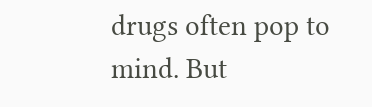drugs often pop to mind. But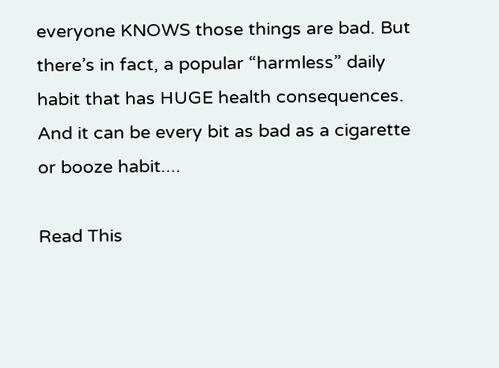everyone KNOWS those things are bad. But there’s in fact, a popular “harmless” daily habit that has HUGE health consequences. And it can be every bit as bad as a cigarette or booze habit....

Read This